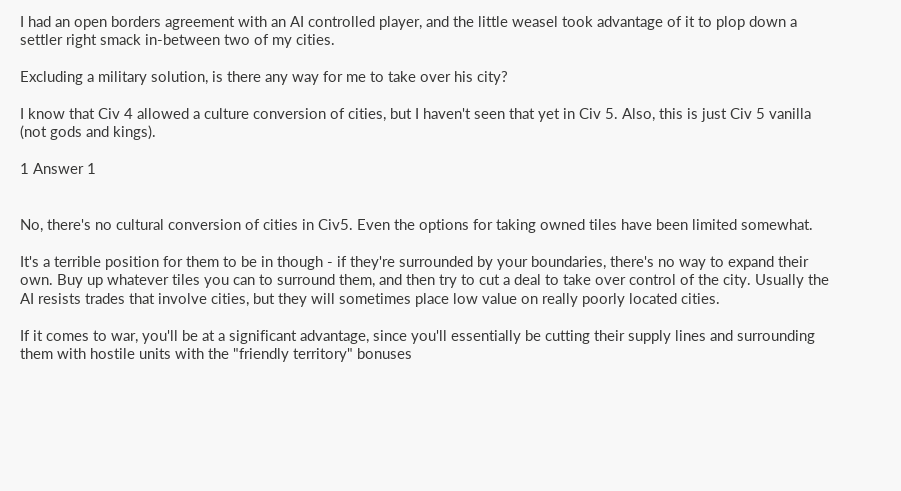I had an open borders agreement with an AI controlled player, and the little weasel took advantage of it to plop down a settler right smack in-between two of my cities.

Excluding a military solution, is there any way for me to take over his city?

I know that Civ 4 allowed a culture conversion of cities, but I haven't seen that yet in Civ 5. Also, this is just Civ 5 vanilla (not gods and kings).

1 Answer 1


No, there's no cultural conversion of cities in Civ5. Even the options for taking owned tiles have been limited somewhat.

It's a terrible position for them to be in though - if they're surrounded by your boundaries, there's no way to expand their own. Buy up whatever tiles you can to surround them, and then try to cut a deal to take over control of the city. Usually the AI resists trades that involve cities, but they will sometimes place low value on really poorly located cities.

If it comes to war, you'll be at a significant advantage, since you'll essentially be cutting their supply lines and surrounding them with hostile units with the "friendly territory" bonuses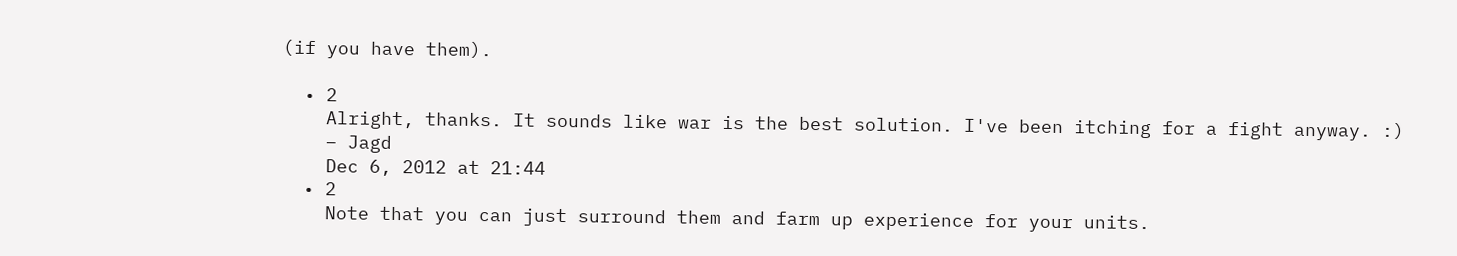(if you have them).

  • 2
    Alright, thanks. It sounds like war is the best solution. I've been itching for a fight anyway. :)
    – Jagd
    Dec 6, 2012 at 21:44
  • 2
    Note that you can just surround them and farm up experience for your units.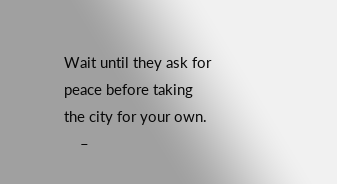Wait until they ask for peace before taking the city for your own.
    –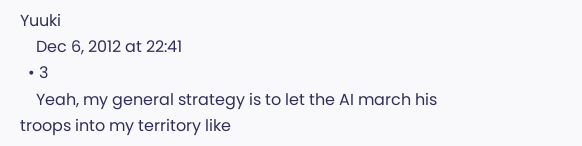Yuuki
    Dec 6, 2012 at 22:41
  • 3
    Yeah, my general strategy is to let the AI march his troops into my territory like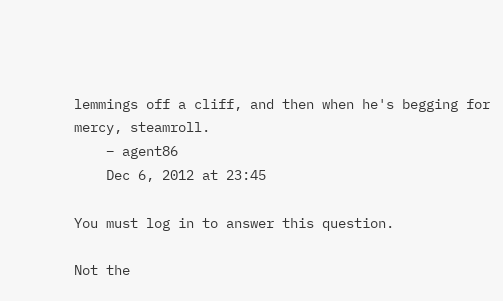lemmings off a cliff, and then when he's begging for mercy, steamroll.
    – agent86
    Dec 6, 2012 at 23:45

You must log in to answer this question.

Not the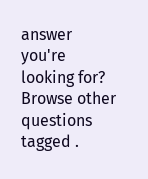answer you're looking for? Browse other questions tagged .